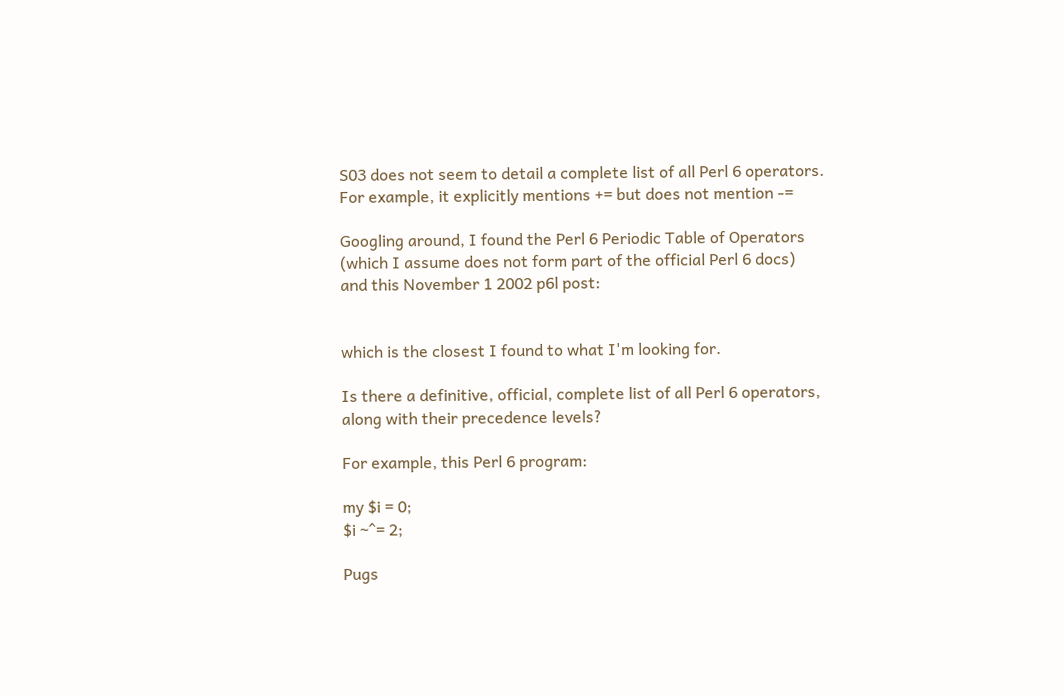S03 does not seem to detail a complete list of all Perl 6 operators.
For example, it explicitly mentions += but does not mention -=

Googling around, I found the Perl 6 Periodic Table of Operators
(which I assume does not form part of the official Perl 6 docs)
and this November 1 2002 p6l post:


which is the closest I found to what I'm looking for.

Is there a definitive, official, complete list of all Perl 6 operators,
along with their precedence levels?

For example, this Perl 6 program:

my $i = 0;
$i ~^= 2;

Pugs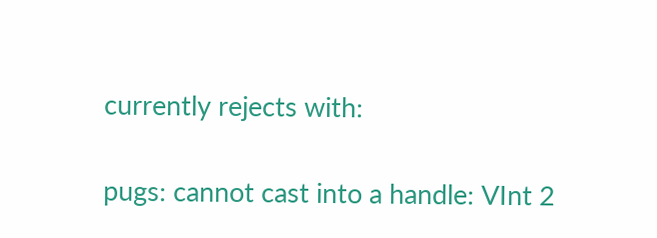currently rejects with:

pugs: cannot cast into a handle: VInt 2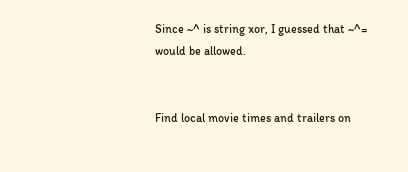Since ~^ is string xor, I guessed that ~^= would be allowed.


Find local movie times and trailers on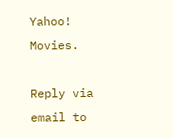Yahoo! Movies.

Reply via email to